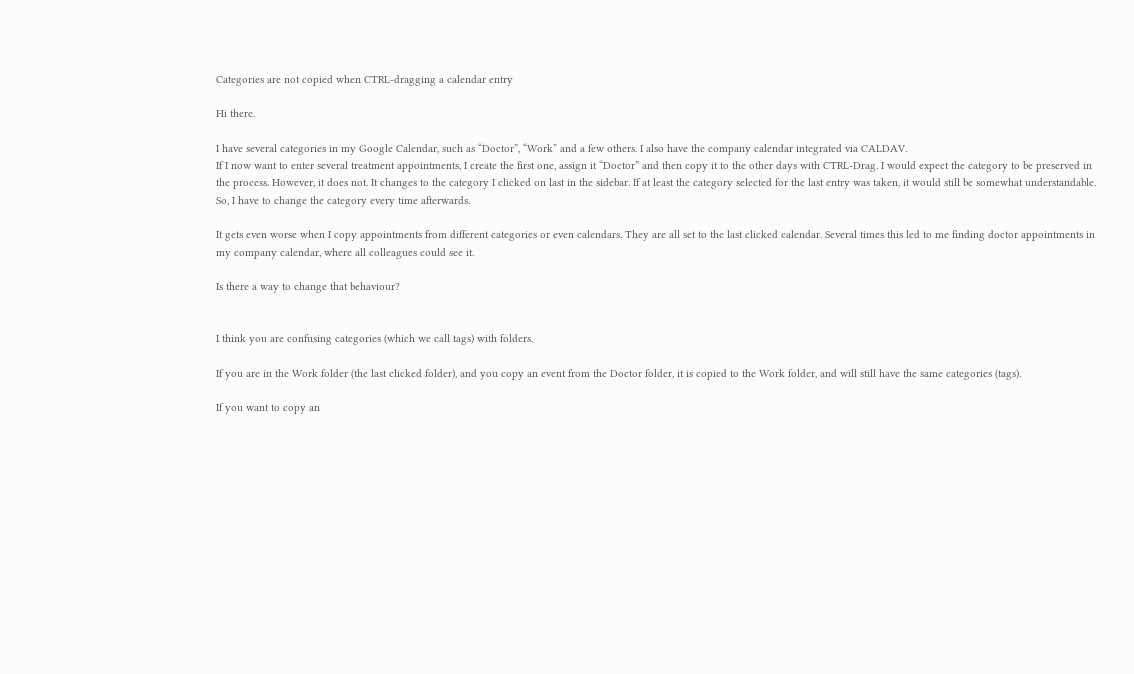Categories are not copied when CTRL-dragging a calendar entry

Hi there.

I have several categories in my Google Calendar, such as “Doctor”, “Work” and a few others. I also have the company calendar integrated via CALDAV.
If I now want to enter several treatment appointments, I create the first one, assign it “Doctor” and then copy it to the other days with CTRL-Drag. I would expect the category to be preserved in the process. However, it does not. It changes to the category I clicked on last in the sidebar. If at least the category selected for the last entry was taken, it would still be somewhat understandable. So, I have to change the category every time afterwards.

It gets even worse when I copy appointments from different categories or even calendars. They are all set to the last clicked calendar. Several times this led to me finding doctor appointments in my company calendar, where all colleagues could see it.

Is there a way to change that behaviour?


I think you are confusing categories (which we call tags) with folders.

If you are in the Work folder (the last clicked folder), and you copy an event from the Doctor folder, it is copied to the Work folder, and will still have the same categories (tags).

If you want to copy an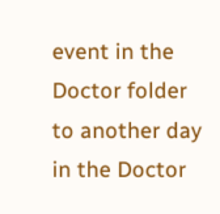event in the Doctor folder to another day in the Doctor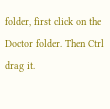folder, first click on the Doctor folder. Then Ctrl drag it.